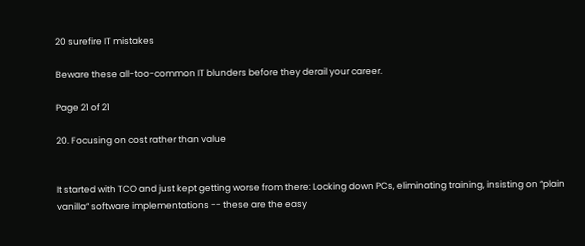20 surefire IT mistakes

Beware these all-too-common IT blunders before they derail your career.

Page 21 of 21

20. Focusing on cost rather than value


It started with TCO and just kept getting worse from there: Locking down PCs, eliminating training, insisting on “plain vanilla” software implementations -- these are the easy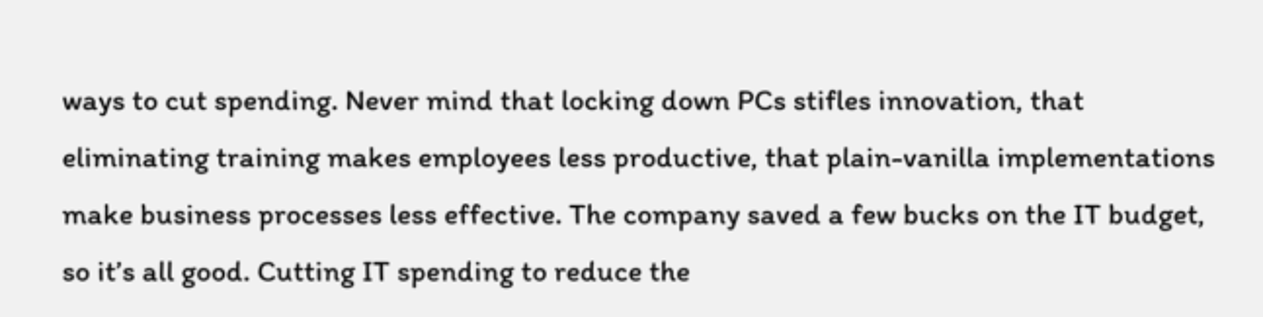ways to cut spending. Never mind that locking down PCs stifles innovation, that eliminating training makes employees less productive, that plain-vanilla implementations make business processes less effective. The company saved a few bucks on the IT budget, so it’s all good. Cutting IT spending to reduce the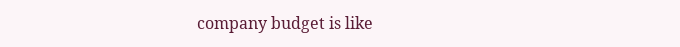company budget is like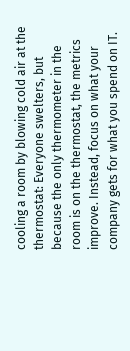cooling a room by blowing cold air at the thermostat: Everyone swelters, but because the only thermometer in the room is on the thermostat, the metrics improve. Instead, focus on what your company gets for what you spend on IT.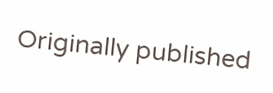Originally published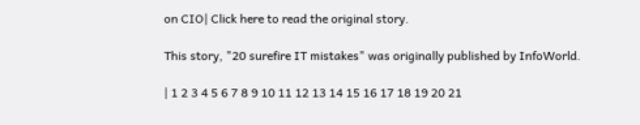on CIO| Click here to read the original story.

This story, "20 surefire IT mistakes" was originally published by InfoWorld.

| 1 2 3 4 5 6 7 8 9 10 11 12 13 14 15 16 17 18 19 20 21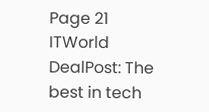Page 21
ITWorld DealPost: The best in tech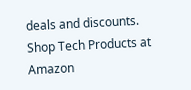deals and discounts.
Shop Tech Products at Amazon